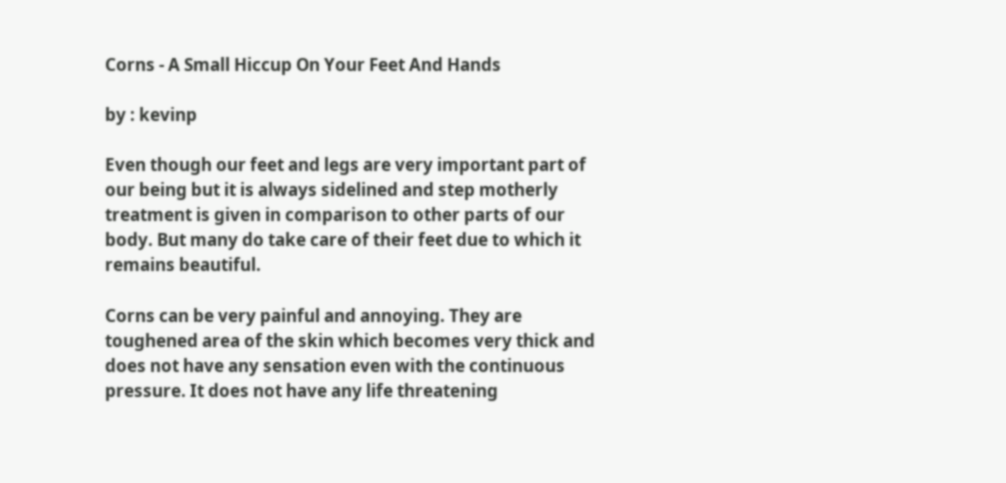Corns - A Small Hiccup On Your Feet And Hands

by : kevinp

Even though our feet and legs are very important part of our being but it is always sidelined and step motherly treatment is given in comparison to other parts of our body. But many do take care of their feet due to which it remains beautiful.

Corns can be very painful and annoying. They are toughened area of the skin which becomes very thick and does not have any sensation even with the continuous pressure. It does not have any life threatening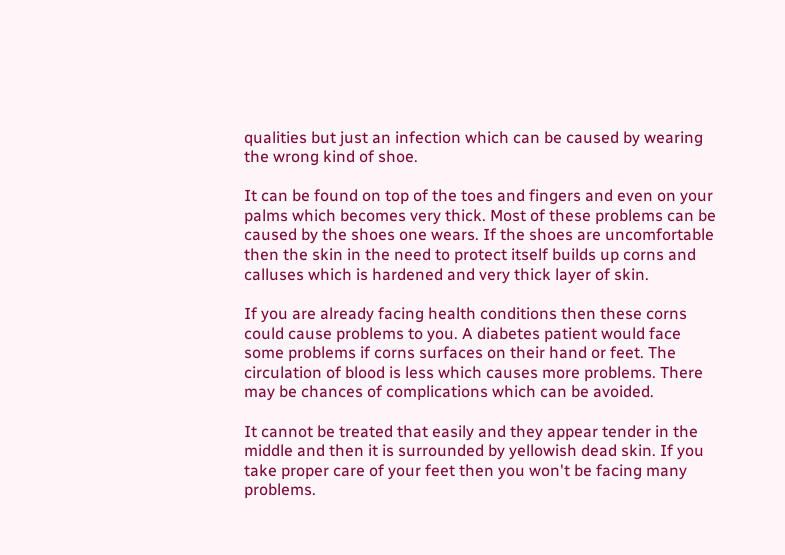qualities but just an infection which can be caused by wearing the wrong kind of shoe.

It can be found on top of the toes and fingers and even on your palms which becomes very thick. Most of these problems can be caused by the shoes one wears. If the shoes are uncomfortable then the skin in the need to protect itself builds up corns and calluses which is hardened and very thick layer of skin.

If you are already facing health conditions then these corns could cause problems to you. A diabetes patient would face some problems if corns surfaces on their hand or feet. The circulation of blood is less which causes more problems. There may be chances of complications which can be avoided.

It cannot be treated that easily and they appear tender in the middle and then it is surrounded by yellowish dead skin. If you take proper care of your feet then you won't be facing many problems.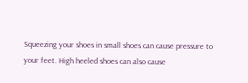Squeezing your shoes in small shoes can cause pressure to your feet. High heeled shoes can also cause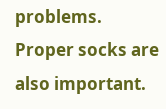problems. Proper socks are also important.